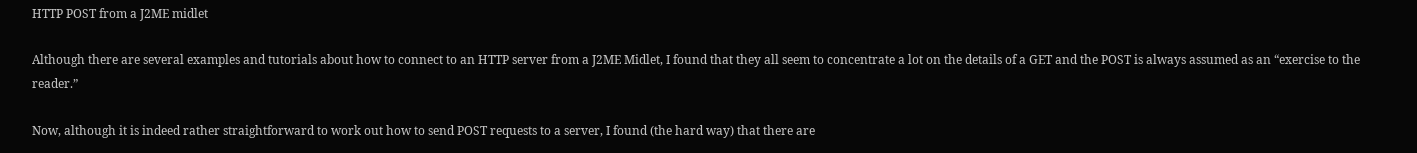HTTP POST from a J2ME midlet

Although there are several examples and tutorials about how to connect to an HTTP server from a J2ME Midlet, I found that they all seem to concentrate a lot on the details of a GET and the POST is always assumed as an “exercise to the reader.”

Now, although it is indeed rather straightforward to work out how to send POST requests to a server, I found (the hard way) that there are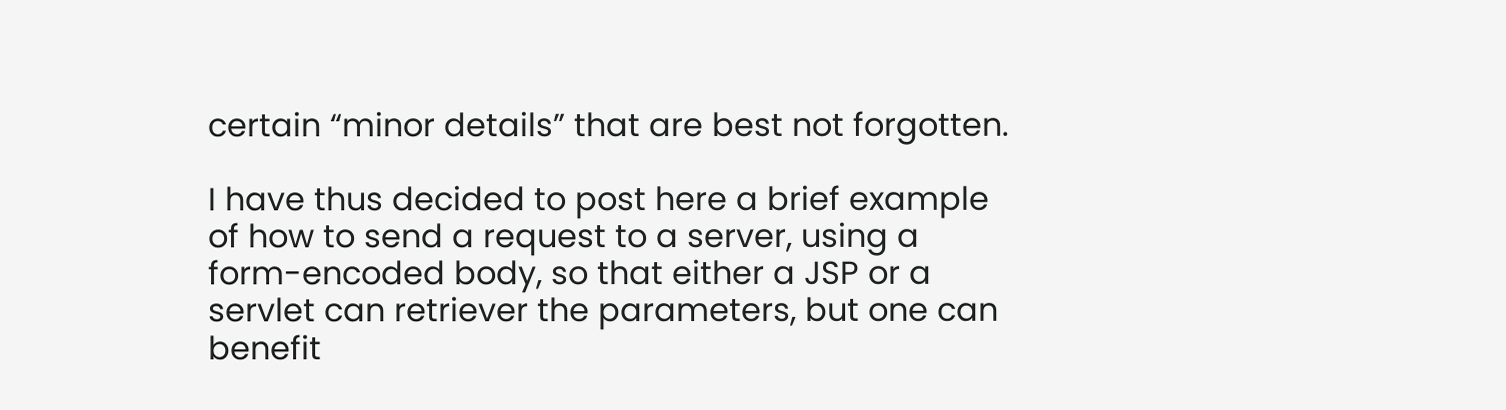certain “minor details” that are best not forgotten.

I have thus decided to post here a brief example of how to send a request to a server, using a form-encoded body, so that either a JSP or a servlet can retriever the parameters, but one can benefit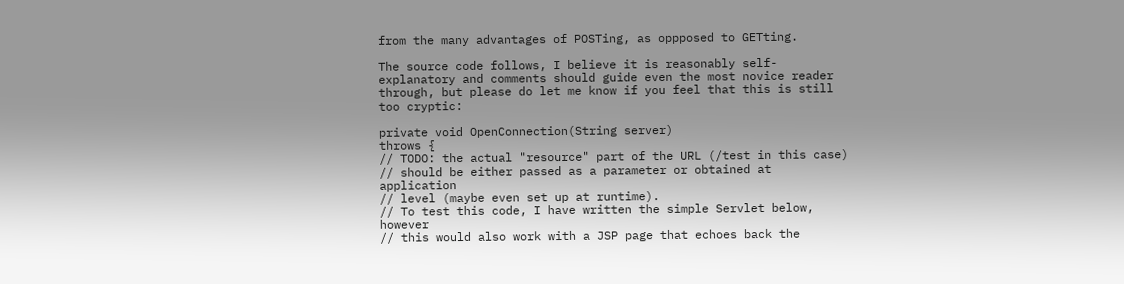from the many advantages of POSTing, as oppposed to GETting.

The source code follows, I believe it is reasonably self-explanatory and comments should guide even the most novice reader through, but please do let me know if you feel that this is still too cryptic:

private void OpenConnection(String server)
throws {
// TODO: the actual "resource" part of the URL (/test in this case)
// should be either passed as a parameter or obtained at application
// level (maybe even set up at runtime).
// To test this code, I have written the simple Servlet below, however
// this would also work with a JSP page that echoes back the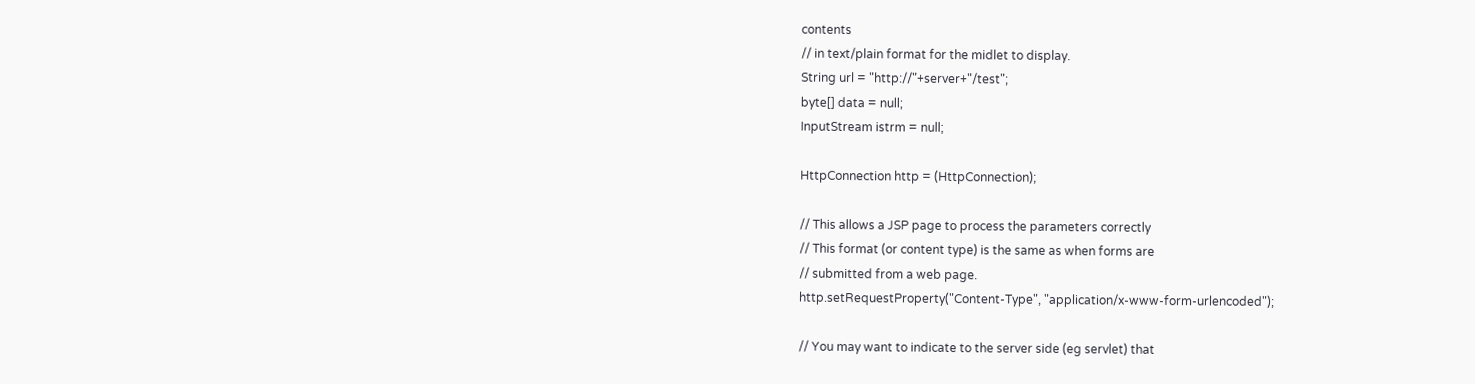contents
// in text/plain format for the midlet to display.
String url = "http://"+server+"/test";
byte[] data = null;
InputStream istrm = null;

HttpConnection http = (HttpConnection);

// This allows a JSP page to process the parameters correctly
// This format (or content type) is the same as when forms are
// submitted from a web page.
http.setRequestProperty("Content-Type", "application/x-www-form-urlencoded");

// You may want to indicate to the server side (eg servlet) that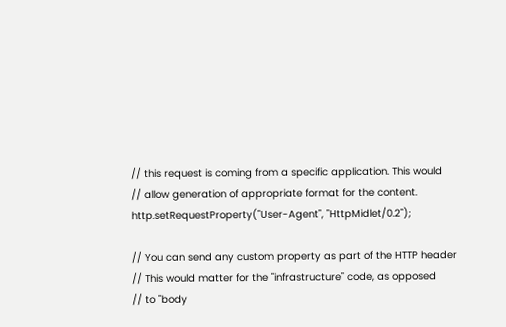// this request is coming from a specific application. This would
// allow generation of appropriate format for the content.
http.setRequestProperty("User-Agent", "HttpMidlet/0.2");

// You can send any custom property as part of the HTTP header
// This would matter for the "infrastructure" code, as opposed
// to "body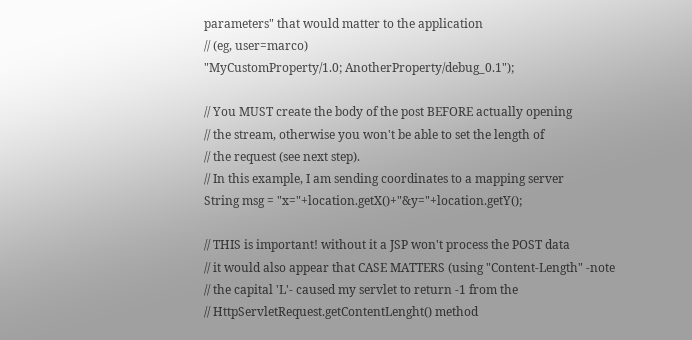parameters" that would matter to the application
// (eg, user=marco)
"MyCustomProperty/1.0; AnotherProperty/debug_0.1");

// You MUST create the body of the post BEFORE actually opening
// the stream, otherwise you won't be able to set the length of
// the request (see next step).
// In this example, I am sending coordinates to a mapping server
String msg = "x="+location.getX()+"&y="+location.getY();

// THIS is important! without it a JSP won't process the POST data
// it would also appear that CASE MATTERS (using "Content-Length" -note
// the capital 'L'- caused my servlet to return -1 from the
// HttpServletRequest.getContentLenght() method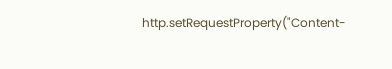http.setRequestProperty("Content-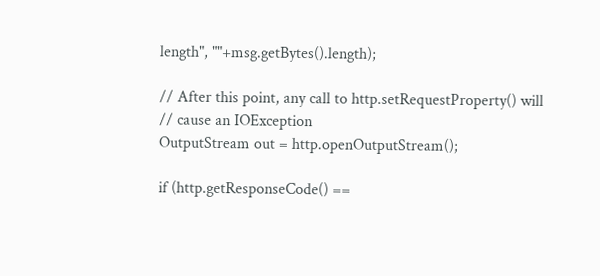length", ""+msg.getBytes().length);

// After this point, any call to http.setRequestProperty() will
// cause an IOException
OutputStream out = http.openOutputStream();

if (http.getResponseCode() ==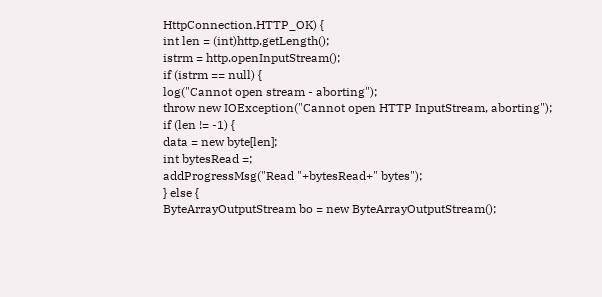HttpConnection.HTTP_OK) {
int len = (int)http.getLength();
istrm = http.openInputStream();
if (istrm == null) {
log("Cannot open stream - aborting");
throw new IOException("Cannot open HTTP InputStream, aborting");
if (len != -1) {
data = new byte[len];
int bytesRead =;
addProgressMsg("Read "+bytesRead+" bytes");
} else {
ByteArrayOutputStream bo = new ByteArrayOutputStream();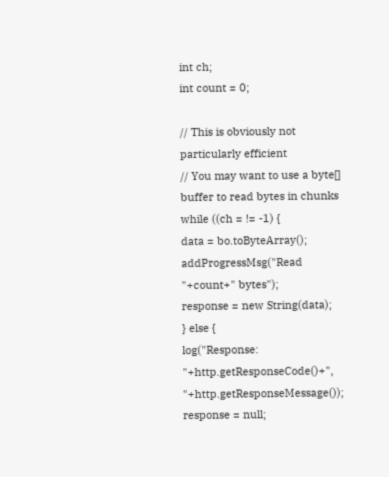int ch;
int count = 0;

// This is obviously not particularly efficient
// You may want to use a byte[] buffer to read bytes in chunks
while ((ch = != -1) {
data = bo.toByteArray();
addProgressMsg("Read "+count+" bytes");
response = new String(data);
} else {
log("Response: "+http.getResponseCode()+", "+http.getResponseMessage());
response = null;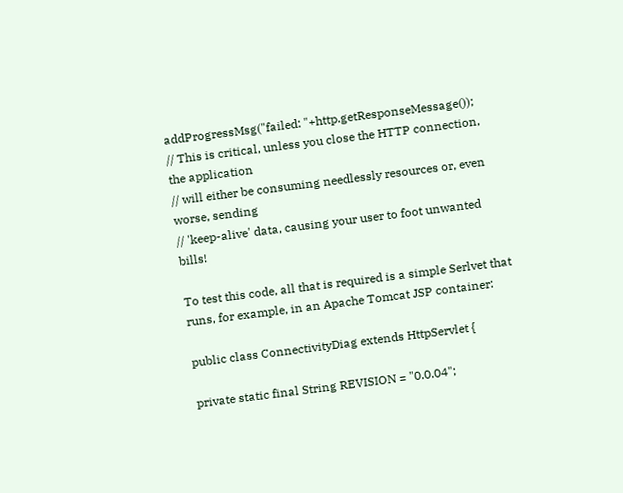addProgressMsg("failed: "+http.getResponseMessage());
// This is critical, unless you close the HTTP connection, the application
// will either be consuming needlessly resources or, even worse, sending
// 'keep-alive' data, causing your user to foot unwanted bills!

To test this code, all that is required is a simple Serlvet that runs, for example, in an Apache Tomcat JSP container:

public class ConnectivityDiag extends HttpServlet {

private static final String REVISION = "0.0.04";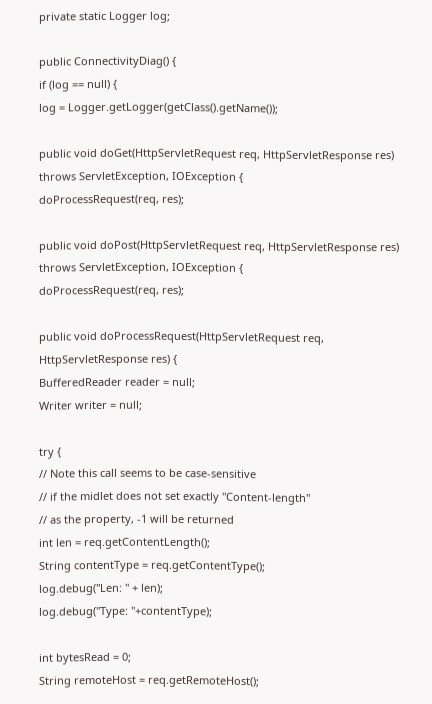private static Logger log;

public ConnectivityDiag() {
if (log == null) {
log = Logger.getLogger(getClass().getName());

public void doGet(HttpServletRequest req, HttpServletResponse res)
throws ServletException, IOException {
doProcessRequest(req, res);

public void doPost(HttpServletRequest req, HttpServletResponse res)
throws ServletException, IOException {
doProcessRequest(req, res);

public void doProcessRequest(HttpServletRequest req, HttpServletResponse res) {
BufferedReader reader = null;
Writer writer = null;

try {
// Note this call seems to be case-sensitive
// if the midlet does not set exactly "Content-length"
// as the property, -1 will be returned
int len = req.getContentLength();
String contentType = req.getContentType();
log.debug("Len: " + len);
log.debug("Type: "+contentType);

int bytesRead = 0;
String remoteHost = req.getRemoteHost();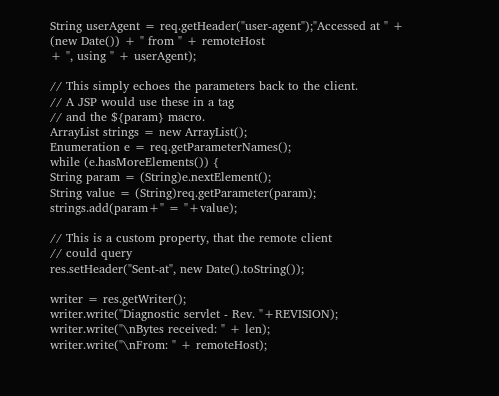String userAgent = req.getHeader("user-agent");"Accessed at " + (new Date()) + " from " + remoteHost
+ ", using " + userAgent);

// This simply echoes the parameters back to the client.
// A JSP would use these in a tag
// and the ${param} macro.
ArrayList strings = new ArrayList();
Enumeration e = req.getParameterNames();
while (e.hasMoreElements()) {
String param = (String)e.nextElement();
String value = (String)req.getParameter(param);
strings.add(param+" = "+value);

// This is a custom property, that the remote client
// could query
res.setHeader("Sent-at", new Date().toString());

writer = res.getWriter();
writer.write("Diagnostic servlet - Rev. "+REVISION);
writer.write("\nBytes received: " + len);
writer.write("\nFrom: " + remoteHost);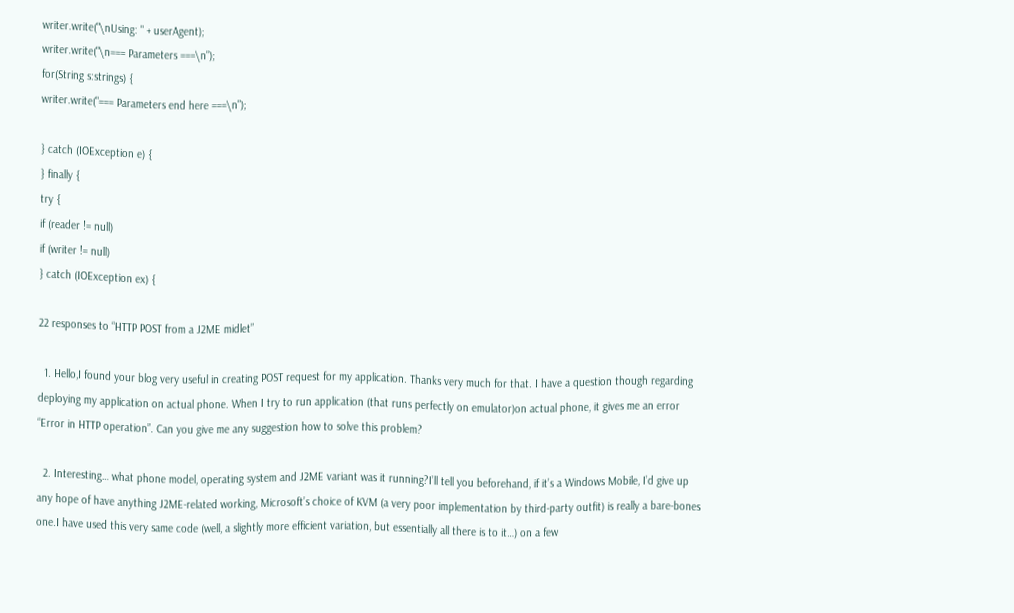writer.write("\nUsing: " + userAgent);
writer.write("\n=== Parameters ===\n");
for(String s:strings) {
writer.write("=== Parameters end here ===\n");

} catch (IOException e) {
} finally {
try {
if (reader != null)
if (writer != null)
} catch (IOException ex) {

22 responses to “HTTP POST from a J2ME midlet”

  1. Hello,I found your blog very useful in creating POST request for my application. Thanks very much for that. I have a question though regarding deploying my application on actual phone. When I try to run application (that runs perfectly on emulator)on actual phone, it gives me an error “Error in HTTP operation”. Can you give me any suggestion how to solve this problem?

  2. Interesting… what phone model, operating system and J2ME variant was it running?I’ll tell you beforehand, if it’s a Windows Mobile, I’d give up any hope of have anything J2ME-related working, Microsoft’s choice of KVM (a very poor implementation by third-party outfit) is really a bare-bones one.I have used this very same code (well, a slightly more efficient variation, but essentially all there is to it…) on a few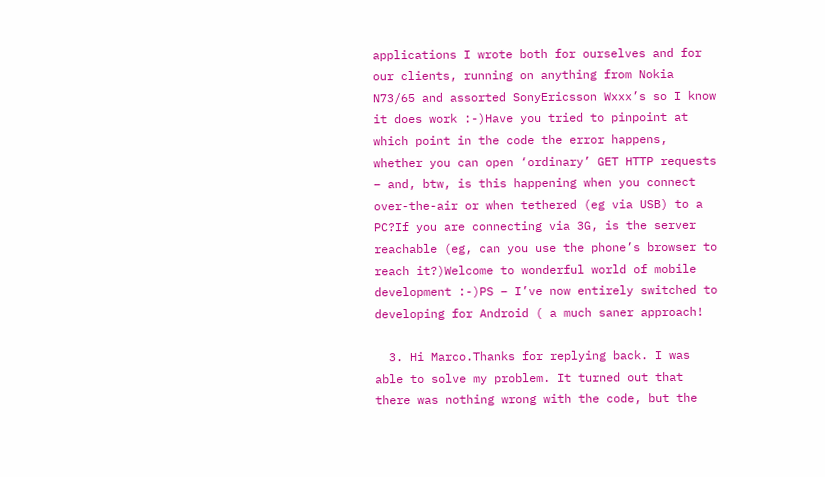applications I wrote both for ourselves and for our clients, running on anything from Nokia N73/65 and assorted SonyEricsson Wxxx’s so I know it does work :-)Have you tried to pinpoint at which point in the code the error happens, whether you can open ‘ordinary’ GET HTTP requests – and, btw, is this happening when you connect over-the-air or when tethered (eg via USB) to a PC?If you are connecting via 3G, is the server reachable (eg, can you use the phone’s browser to reach it?)Welcome to wonderful world of mobile development :-)PS – I’ve now entirely switched to developing for Android ( a much saner approach!

  3. Hi Marco.Thanks for replying back. I was able to solve my problem. It turned out that there was nothing wrong with the code, but the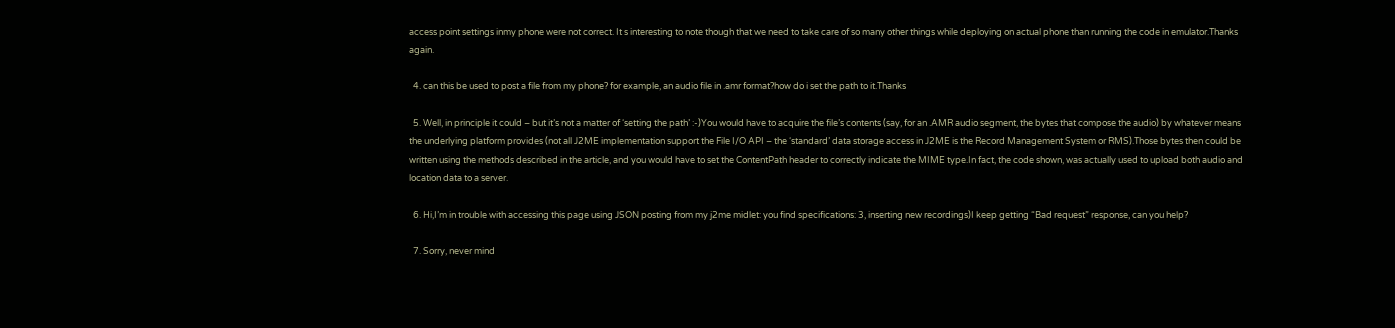access point settings inmy phone were not correct. It s interesting to note though that we need to take care of so many other things while deploying on actual phone than running the code in emulator.Thanks again.

  4. can this be used to post a file from my phone? for example, an audio file in .amr format?how do i set the path to it.Thanks

  5. Well, in principle it could – but it’s not a matter of ‘setting the path’ :-)You would have to acquire the file’s contents (say, for an .AMR audio segment, the bytes that compose the audio) by whatever means the underlying platform provides (not all J2ME implementation support the File I/O API – the ‘standard’ data storage access in J2ME is the Record Management System or RMS).Those bytes then could be written using the methods described in the article, and you would have to set the ContentPath header to correctly indicate the MIME type.In fact, the code shown, was actually used to upload both audio and location data to a server.

  6. Hi,I’m in trouble with accessing this page using JSON posting from my j2me midlet: you find specifications: 3, inserting new recordings)I keep getting “Bad request” response, can you help?

  7. Sorry, never mind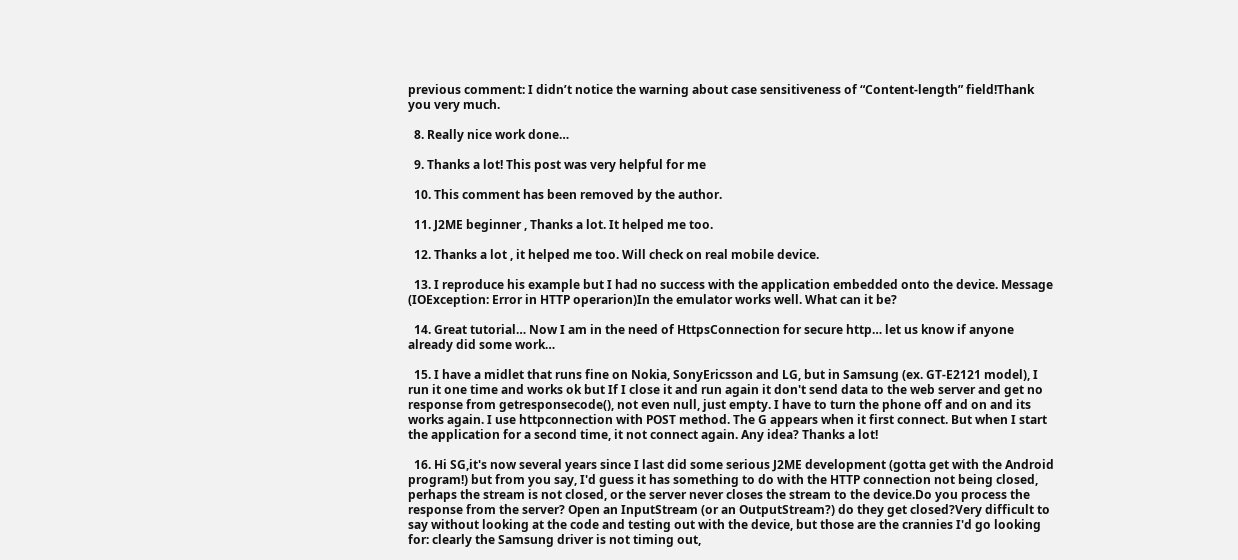previous comment: I didn’t notice the warning about case sensitiveness of “Content-length” field!Thank you very much.

  8. Really nice work done…

  9. Thanks a lot! This post was very helpful for me

  10. This comment has been removed by the author.

  11. J2ME beginner , Thanks a lot. It helped me too.

  12. Thanks a lot , it helped me too. Will check on real mobile device.

  13. I reproduce his example but I had no success with the application embedded onto the device. Message (IOException: Error in HTTP operarion)In the emulator works well. What can it be?

  14. Great tutorial… Now I am in the need of HttpsConnection for secure http… let us know if anyone already did some work…

  15. I have a midlet that runs fine on Nokia, SonyEricsson and LG, but in Samsung (ex. GT-E2121 model), I run it one time and works ok but If I close it and run again it don't send data to the web server and get no response from getresponsecode(), not even null, just empty. I have to turn the phone off and on and its works again. I use httpconnection with POST method. The G appears when it first connect. But when I start the application for a second time, it not connect again. Any idea? Thanks a lot!

  16. Hi SG,it's now several years since I last did some serious J2ME development (gotta get with the Android program!) but from you say, I'd guess it has something to do with the HTTP connection not being closed, perhaps the stream is not closed, or the server never closes the stream to the device.Do you process the response from the server? Open an InputStream (or an OutputStream?) do they get closed?Very difficult to say without looking at the code and testing out with the device, but those are the crannies I'd go looking for: clearly the Samsung driver is not timing out,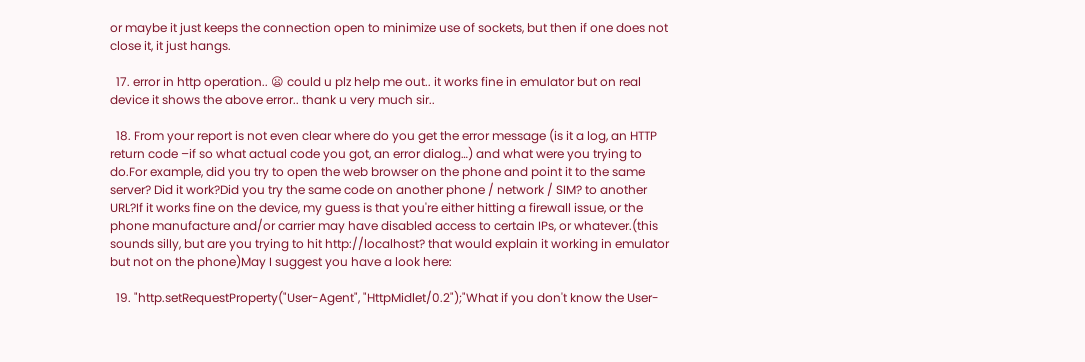or maybe it just keeps the connection open to minimize use of sockets, but then if one does not close it, it just hangs.

  17. error in http operation.. 😦 could u plz help me out.. it works fine in emulator but on real device it shows the above error.. thank u very much sir..

  18. From your report is not even clear where do you get the error message (is it a log, an HTTP return code –if so what actual code you got, an error dialog…) and what were you trying to do.For example, did you try to open the web browser on the phone and point it to the same server? Did it work?Did you try the same code on another phone / network / SIM? to another URL?If it works fine on the device, my guess is that you're either hitting a firewall issue, or the phone manufacture and/or carrier may have disabled access to certain IPs, or whatever.(this sounds silly, but are you trying to hit http://localhost? that would explain it working in emulator but not on the phone)May I suggest you have a look here:

  19. "http.setRequestProperty("User-Agent", "HttpMidlet/0.2");"What if you don't know the User-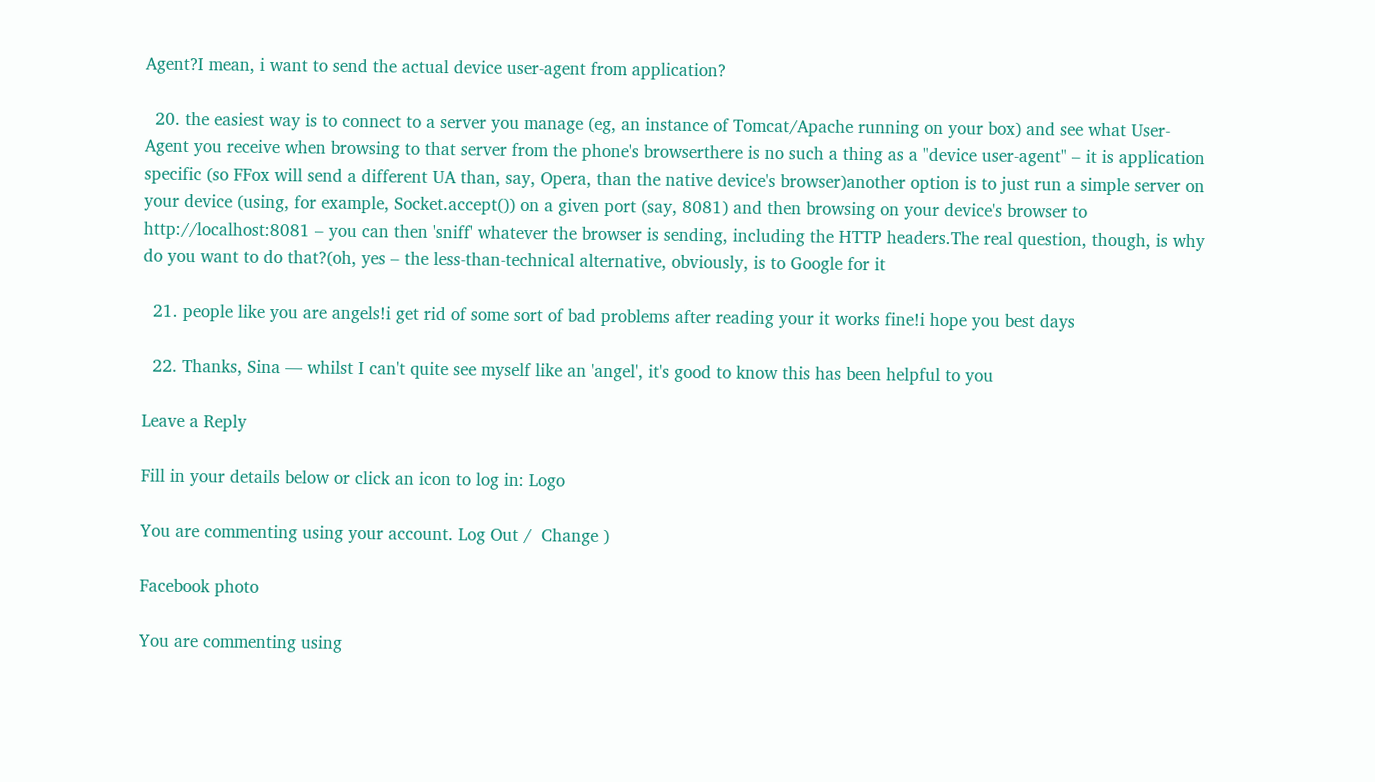Agent?I mean, i want to send the actual device user-agent from application?

  20. the easiest way is to connect to a server you manage (eg, an instance of Tomcat/Apache running on your box) and see what User-Agent you receive when browsing to that server from the phone's browserthere is no such a thing as a "device user-agent" – it is application specific (so FFox will send a different UA than, say, Opera, than the native device's browser)another option is to just run a simple server on your device (using, for example, Socket.accept()) on a given port (say, 8081) and then browsing on your device's browser to http://localhost:8081 – you can then 'sniff' whatever the browser is sending, including the HTTP headers.The real question, though, is why do you want to do that?(oh, yes – the less-than-technical alternative, obviously, is to Google for it

  21. people like you are angels!i get rid of some sort of bad problems after reading your it works fine!i hope you best days

  22. Thanks, Sina — whilst I can't quite see myself like an 'angel', it's good to know this has been helpful to you

Leave a Reply

Fill in your details below or click an icon to log in: Logo

You are commenting using your account. Log Out /  Change )

Facebook photo

You are commenting using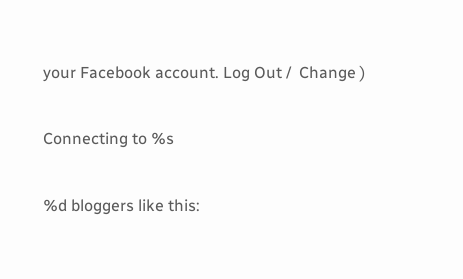your Facebook account. Log Out /  Change )

Connecting to %s

%d bloggers like this: